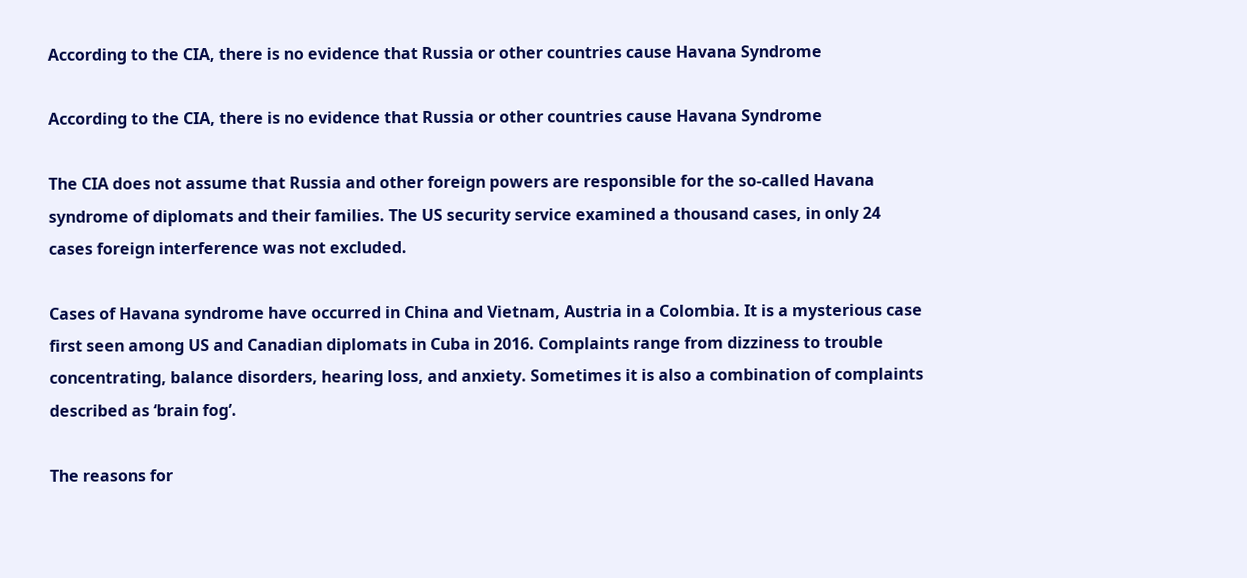According to the CIA, there is no evidence that Russia or other countries cause Havana Syndrome

According to the CIA, there is no evidence that Russia or other countries cause Havana Syndrome

The CIA does not assume that Russia and other foreign powers are responsible for the so-called Havana syndrome of diplomats and their families. The US security service examined a thousand cases, in only 24 cases foreign interference was not excluded.

Cases of Havana syndrome have occurred in China and Vietnam, Austria in a Colombia. It is a mysterious case first seen among US and Canadian diplomats in Cuba in 2016. Complaints range from dizziness to trouble concentrating, balance disorders, hearing loss, and anxiety. Sometimes it is also a combination of complaints described as ‘brain fog’.

The reasons for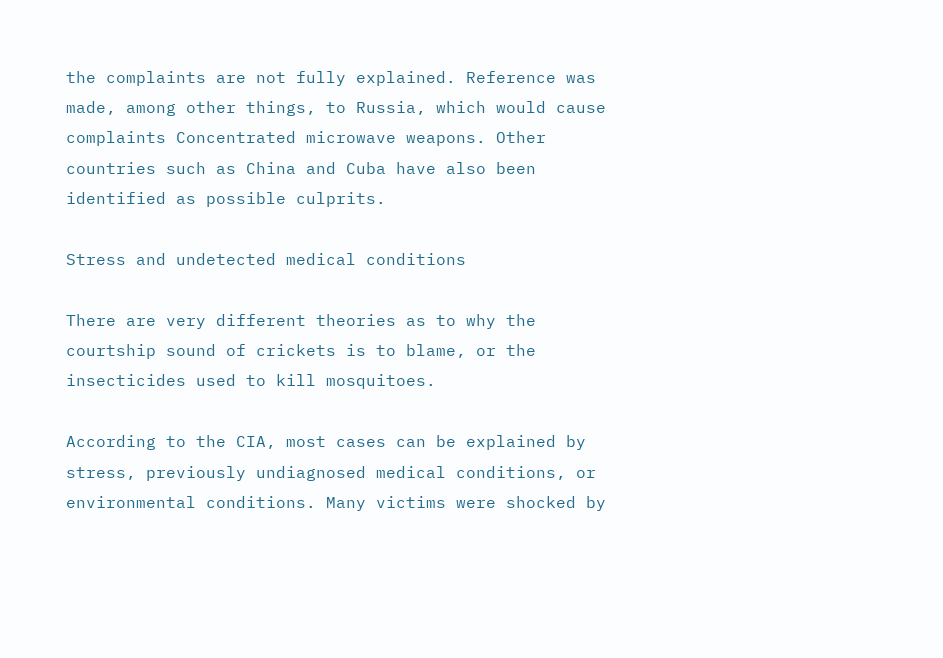the complaints are not fully explained. Reference was made, among other things, to Russia, which would cause complaints Concentrated microwave weapons. Other countries such as China and Cuba have also been identified as possible culprits.

Stress and undetected medical conditions

There are very different theories as to why the courtship sound of crickets is to blame, or the insecticides used to kill mosquitoes.

According to the CIA, most cases can be explained by stress, previously undiagnosed medical conditions, or environmental conditions. Many victims were shocked by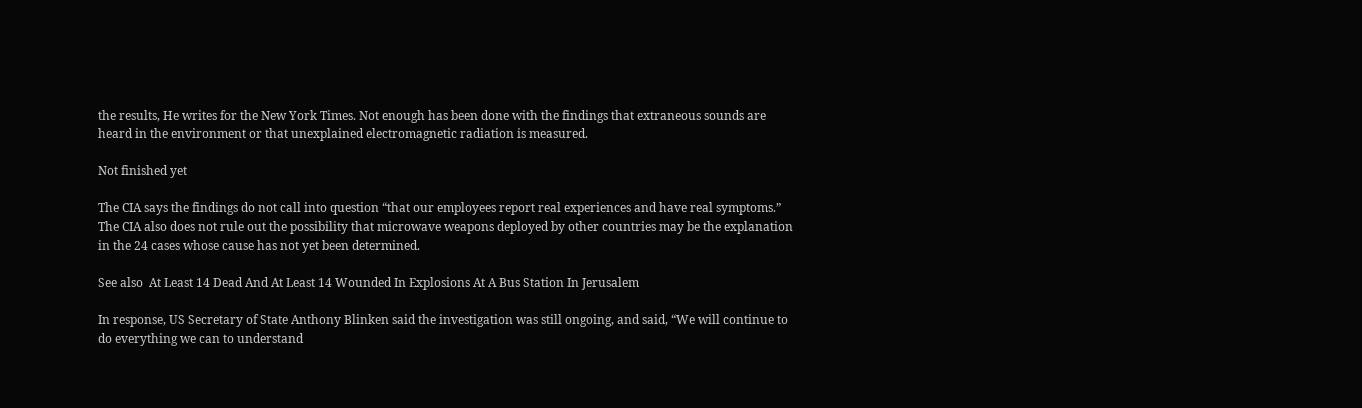the results, He writes for the New York Times. Not enough has been done with the findings that extraneous sounds are heard in the environment or that unexplained electromagnetic radiation is measured.

Not finished yet

The CIA says the findings do not call into question “that our employees report real experiences and have real symptoms.” The CIA also does not rule out the possibility that microwave weapons deployed by other countries may be the explanation in the 24 cases whose cause has not yet been determined.

See also  At Least 14 Dead And At Least 14 Wounded In Explosions At A Bus Station In Jerusalem

In response, US Secretary of State Anthony Blinken said the investigation was still ongoing, and said, “We will continue to do everything we can to understand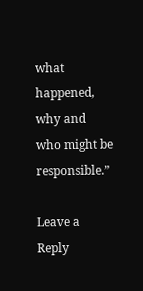what happened, why and who might be responsible.”

Leave a Reply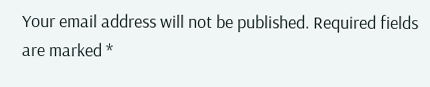Your email address will not be published. Required fields are marked *